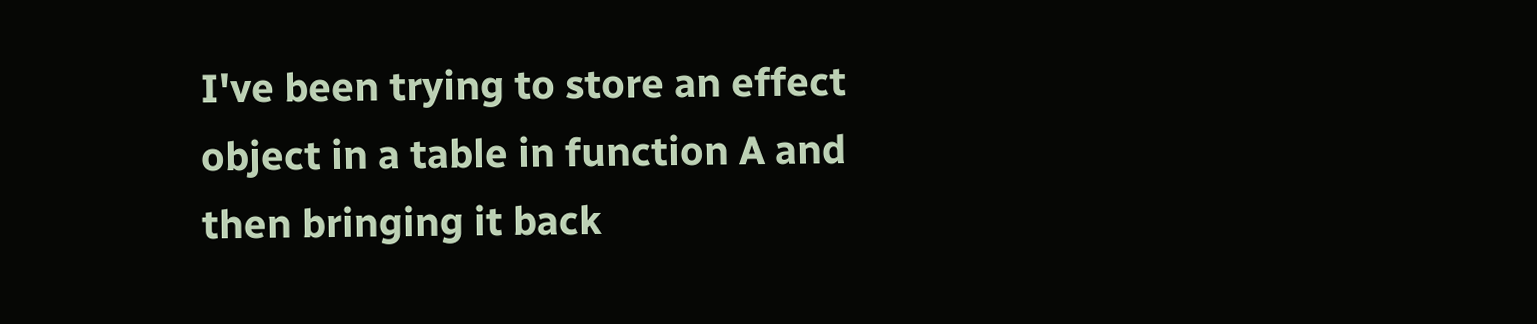I've been trying to store an effect object in a table in function A and then bringing it back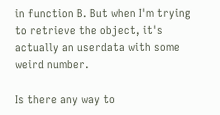in function B. But when I'm trying to retrieve the object, it's actually an userdata with some weird number.

Is there any way to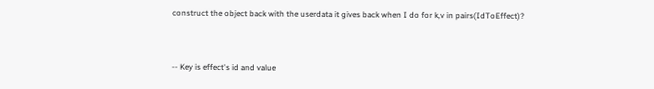construct the object back with the userdata it gives back when I do for k,v in pairs(IdToEffect)?


-- Key is effect's id and value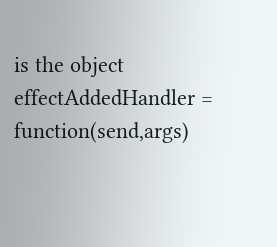is the object
effectAddedHandler = function(send,args)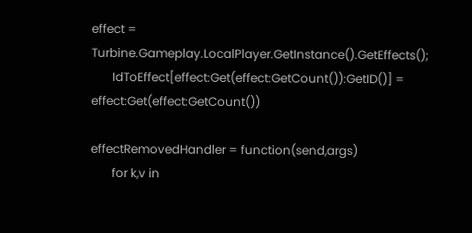effect = Turbine.Gameplay.LocalPlayer.GetInstance().GetEffects();
       IdToEffect[effect:Get(effect:GetCount()):GetID()] = effect:Get(effect:GetCount())

effectRemovedHandler = function(send,args)
       for k,v in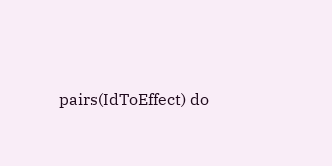pairs(IdToEffect) do